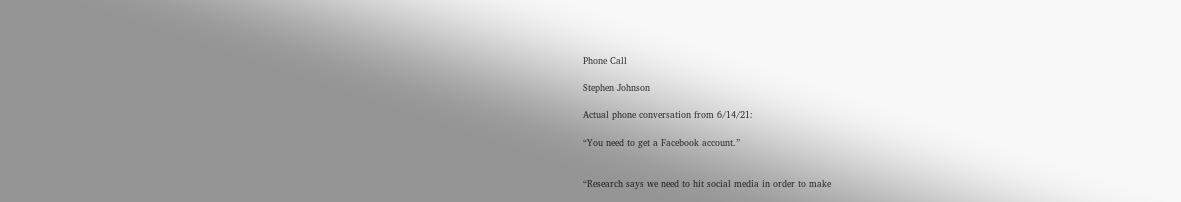Phone Call

Stephen Johnson

Actual phone conversation from 6/14/21:

“You need to get a Facebook account.”


“Research says we need to hit social media in order to make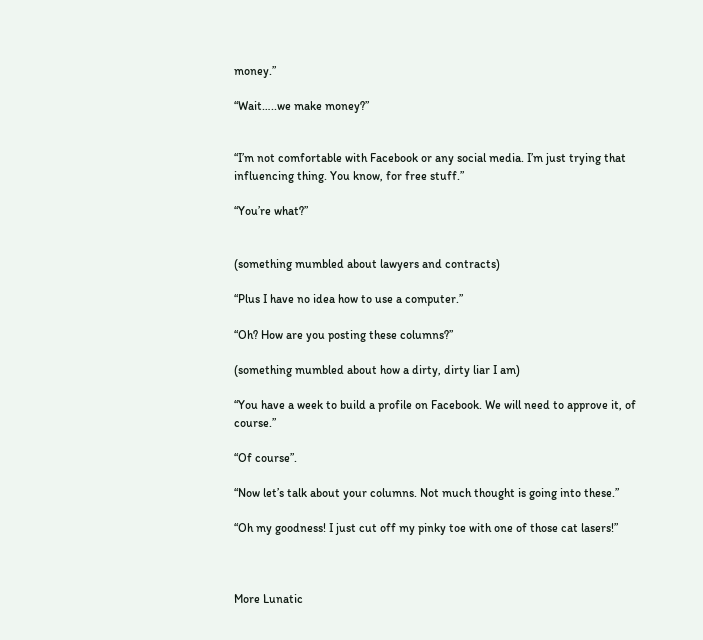money.”

“Wait…..we make money?”


“I’m not comfortable with Facebook or any social media. I’m just trying that influencing thing. You know, for free stuff.”

“You’re what?”


(something mumbled about lawyers and contracts)

“Plus I have no idea how to use a computer.”

“Oh? How are you posting these columns?”

(something mumbled about how a dirty, dirty liar I am)

“You have a week to build a profile on Facebook. We will need to approve it, of course.”

“Of course”.

“Now let’s talk about your columns. Not much thought is going into these.”

“Oh my goodness! I just cut off my pinky toe with one of those cat lasers!”



More Lunatic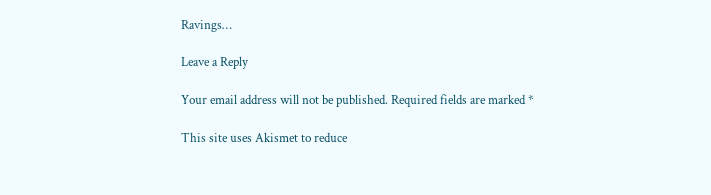Ravings…

Leave a Reply

Your email address will not be published. Required fields are marked *

This site uses Akismet to reduce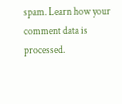spam. Learn how your comment data is processed.